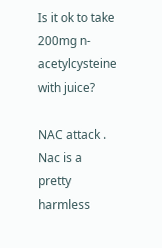Is it ok to take 200mg n-acetylcysteine with juice?

NAC attack . Nac is a pretty harmless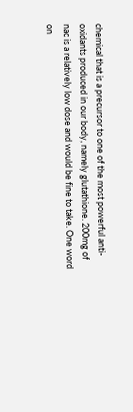chemical that is a precursor to one of the most powerful anti-oxidants produced in our body, namely glutathione. 200mg of nac is a relatively low dose and would be fine to take. One word on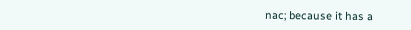nac; because it has a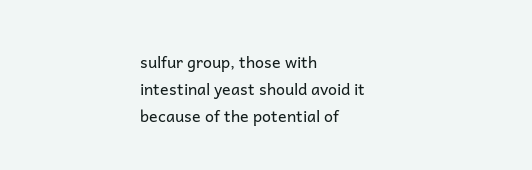sulfur group, those with intestinal yeast should avoid it because of the potential of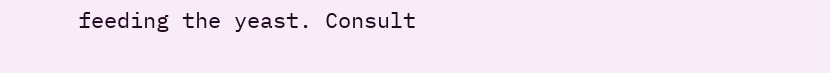feeding the yeast. Consult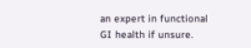an expert in functional GI health if unsure.